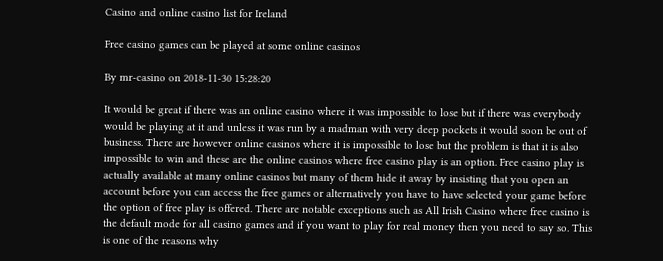Casino and online casino list for Ireland

Free casino games can be played at some online casinos

By mr-casino on 2018-11-30 15:28:20

It would be great if there was an online casino where it was impossible to lose but if there was everybody would be playing at it and unless it was run by a madman with very deep pockets it would soon be out of business. There are however online casinos where it is impossible to lose but the problem is that it is also impossible to win and these are the online casinos where free casino play is an option. Free casino play is actually available at many online casinos but many of them hide it away by insisting that you open an account before you can access the free games or alternatively you have to have selected your game before the option of free play is offered. There are notable exceptions such as All Irish Casino where free casino is the default mode for all casino games and if you want to play for real money then you need to say so. This is one of the reasons why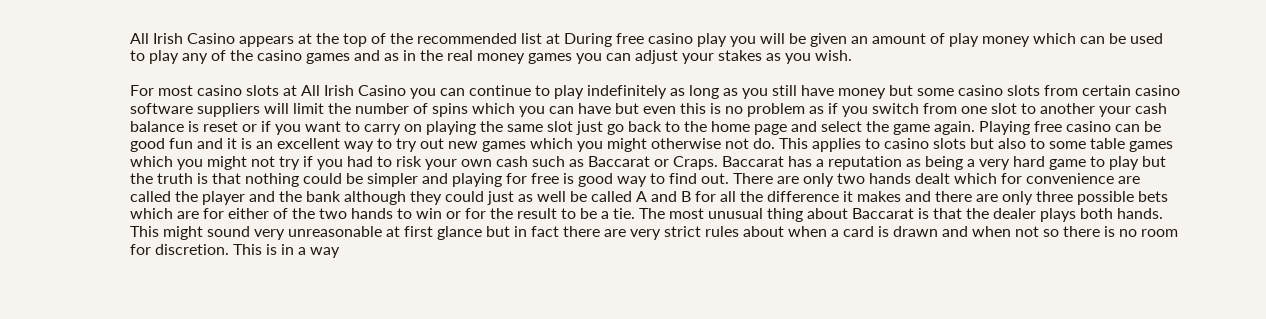All Irish Casino appears at the top of the recommended list at During free casino play you will be given an amount of play money which can be used to play any of the casino games and as in the real money games you can adjust your stakes as you wish.

For most casino slots at All Irish Casino you can continue to play indefinitely as long as you still have money but some casino slots from certain casino software suppliers will limit the number of spins which you can have but even this is no problem as if you switch from one slot to another your cash balance is reset or if you want to carry on playing the same slot just go back to the home page and select the game again. Playing free casino can be good fun and it is an excellent way to try out new games which you might otherwise not do. This applies to casino slots but also to some table games which you might not try if you had to risk your own cash such as Baccarat or Craps. Baccarat has a reputation as being a very hard game to play but the truth is that nothing could be simpler and playing for free is good way to find out. There are only two hands dealt which for convenience are called the player and the bank although they could just as well be called A and B for all the difference it makes and there are only three possible bets which are for either of the two hands to win or for the result to be a tie. The most unusual thing about Baccarat is that the dealer plays both hands. This might sound very unreasonable at first glance but in fact there are very strict rules about when a card is drawn and when not so there is no room for discretion. This is in a way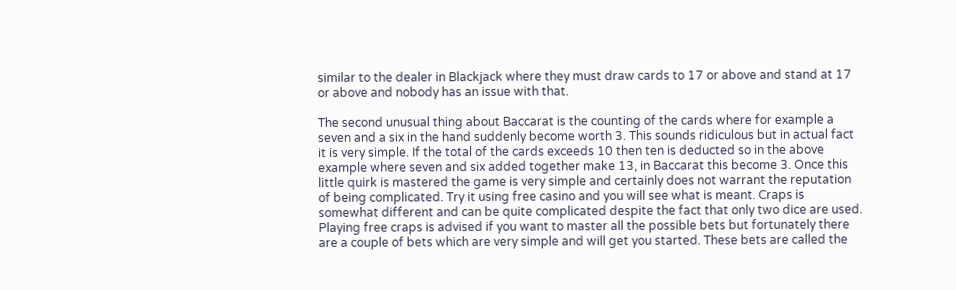similar to the dealer in Blackjack where they must draw cards to 17 or above and stand at 17 or above and nobody has an issue with that.

The second unusual thing about Baccarat is the counting of the cards where for example a seven and a six in the hand suddenly become worth 3. This sounds ridiculous but in actual fact it is very simple. If the total of the cards exceeds 10 then ten is deducted so in the above example where seven and six added together make 13, in Baccarat this become 3. Once this little quirk is mastered the game is very simple and certainly does not warrant the reputation of being complicated. Try it using free casino and you will see what is meant. Craps is somewhat different and can be quite complicated despite the fact that only two dice are used. Playing free craps is advised if you want to master all the possible bets but fortunately there are a couple of bets which are very simple and will get you started. These bets are called the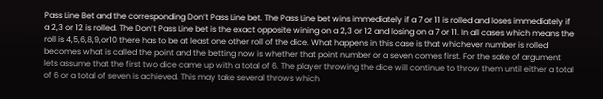Pass Line Bet and the corresponding Don’t Pass Line bet. The Pass Line bet wins immediately if a 7 or 11 is rolled and loses immediately if a 2,3 or 12 is rolled. The Don’t Pass Line bet is the exact opposite wining on a 2,3 or 12 and losing on a 7 or 11. In all cases which means the roll is 4,5,6,8,9,or10 there has to be at least one other roll of the dice. What happens in this case is that whichever number is rolled becomes what is called the point and the betting now is whether that point number or a seven comes first. For the sake of argument lets assume that the first two dice came up with a total of 6. The player throwing the dice will continue to throw them until either a total of 6 or a total of seven is achieved. This may take several throws which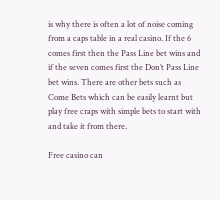is why there is often a lot of noise coming from a caps table in a real casino. If the 6 comes first then the Pass Line bet wins and if the seven comes first the Don’t Pass Line bet wins. There are other bets such as Come Bets which can be easily learnt but play free craps with simple bets to start with and take it from there.

Free casino can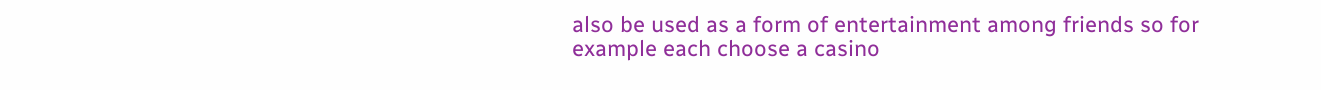also be used as a form of entertainment among friends so for example each choose a casino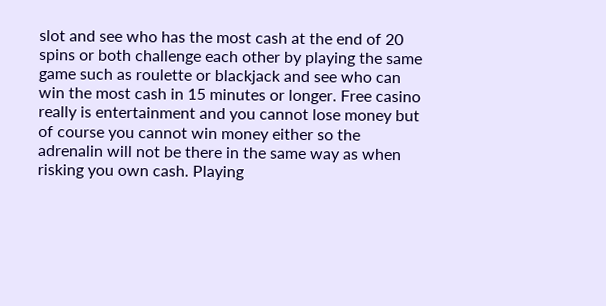slot and see who has the most cash at the end of 20 spins or both challenge each other by playing the same game such as roulette or blackjack and see who can win the most cash in 15 minutes or longer. Free casino really is entertainment and you cannot lose money but of course you cannot win money either so the adrenalin will not be there in the same way as when risking you own cash. Playing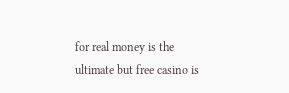for real money is the ultimate but free casino is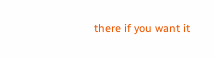there if you want it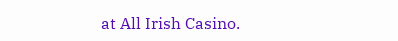at All Irish Casino.